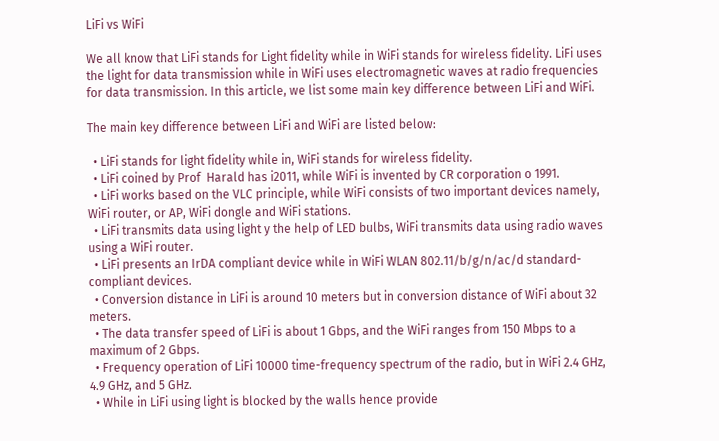LiFi vs WiFi

We all know that LiFi stands for Light fidelity while in WiFi stands for wireless fidelity. LiFi uses the light for data transmission while in WiFi uses electromagnetic waves at radio frequencies for data transmission. In this article, we list some main key difference between LiFi and WiFi.

The main key difference between LiFi and WiFi are listed below:

  • LiFi stands for light fidelity while in, WiFi stands for wireless fidelity.
  • LiFi coined by Prof  Harald has i2011, while WiFi is invented by CR corporation o 1991.
  • LiFi works based on the VLC principle, while WiFi consists of two important devices namely, WiFi router, or AP, WiFi dongle and WiFi stations.
  • LiFi transmits data using light y the help of LED bulbs, WiFi transmits data using radio waves using a WiFi router.
  • LiFi presents an IrDA compliant device while in WiFi WLAN 802.11/b/g/n/ac/d standard-compliant devices.
  • Conversion distance in LiFi is around 10 meters but in conversion distance of WiFi about 32 meters.
  • The data transfer speed of LiFi is about 1 Gbps, and the WiFi ranges from 150 Mbps to a maximum of 2 Gbps.
  • Frequency operation of LiFi 10000 time-frequency spectrum of the radio, but in WiFi 2.4 GHz, 4.9 GHz, and 5 GHz.
  • While in LiFi using light is blocked by the walls hence provide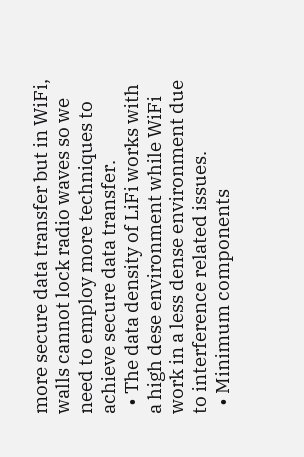more secure data transfer but in WiFi, walls cannot lock radio waves so we need to employ more techniques to achieve secure data transfer.
  • The data density of LiFi works with a high dese environment while WiFi work in a less dense environment due to interference related issues.
  • Minimum components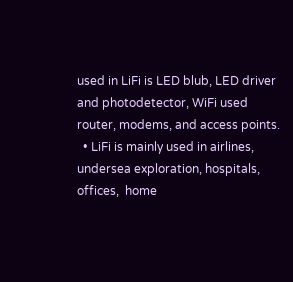used in LiFi is LED blub, LED driver and photodetector, WiFi used router, modems, and access points.
  • LiFi is mainly used in airlines, undersea exploration, hospitals, offices,  home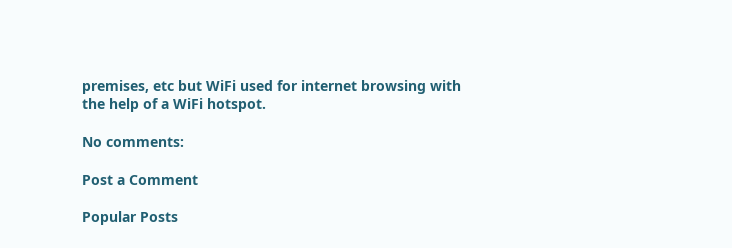premises, etc but WiFi used for internet browsing with the help of a WiFi hotspot.

No comments:

Post a Comment

Popular Posts